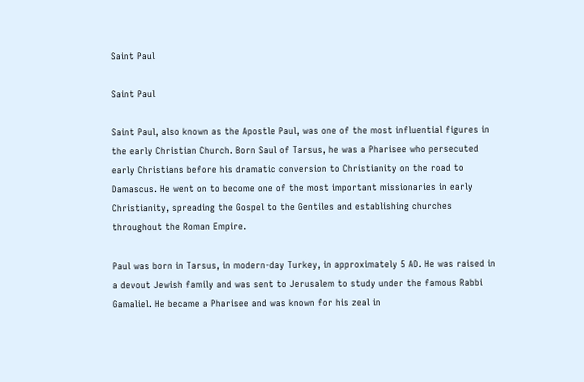Saint Paul

Saint Paul

Saint Paul, also known as the Apostle Paul, was one of the most influential figures in the early Christian Church. Born Saul of Tarsus, he was a Pharisee who persecuted early Christians before his dramatic conversion to Christianity on the road to Damascus. He went on to become one of the most important missionaries in early Christianity, spreading the Gospel to the Gentiles and establishing churches throughout the Roman Empire.

Paul was born in Tarsus, in modern-day Turkey, in approximately 5 AD. He was raised in a devout Jewish family and was sent to Jerusalem to study under the famous Rabbi Gamaliel. He became a Pharisee and was known for his zeal in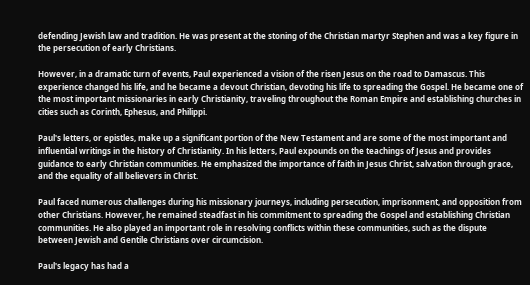defending Jewish law and tradition. He was present at the stoning of the Christian martyr Stephen and was a key figure in the persecution of early Christians.

However, in a dramatic turn of events, Paul experienced a vision of the risen Jesus on the road to Damascus. This experience changed his life, and he became a devout Christian, devoting his life to spreading the Gospel. He became one of the most important missionaries in early Christianity, traveling throughout the Roman Empire and establishing churches in cities such as Corinth, Ephesus, and Philippi.

Paul's letters, or epistles, make up a significant portion of the New Testament and are some of the most important and influential writings in the history of Christianity. In his letters, Paul expounds on the teachings of Jesus and provides guidance to early Christian communities. He emphasized the importance of faith in Jesus Christ, salvation through grace, and the equality of all believers in Christ.

Paul faced numerous challenges during his missionary journeys, including persecution, imprisonment, and opposition from other Christians. However, he remained steadfast in his commitment to spreading the Gospel and establishing Christian communities. He also played an important role in resolving conflicts within these communities, such as the dispute between Jewish and Gentile Christians over circumcision.

Paul's legacy has had a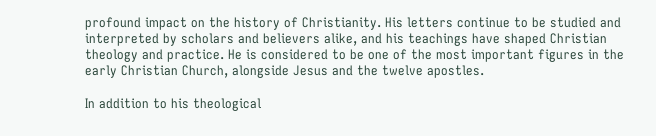profound impact on the history of Christianity. His letters continue to be studied and interpreted by scholars and believers alike, and his teachings have shaped Christian theology and practice. He is considered to be one of the most important figures in the early Christian Church, alongside Jesus and the twelve apostles.

In addition to his theological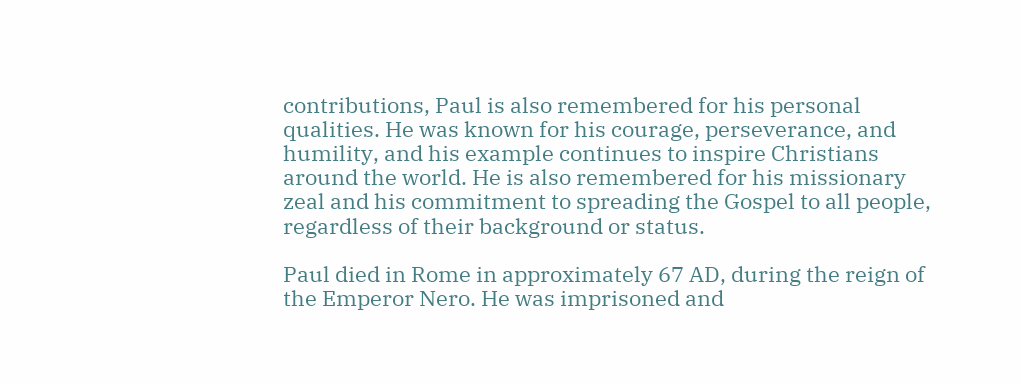contributions, Paul is also remembered for his personal qualities. He was known for his courage, perseverance, and humility, and his example continues to inspire Christians around the world. He is also remembered for his missionary zeal and his commitment to spreading the Gospel to all people, regardless of their background or status.

Paul died in Rome in approximately 67 AD, during the reign of the Emperor Nero. He was imprisoned and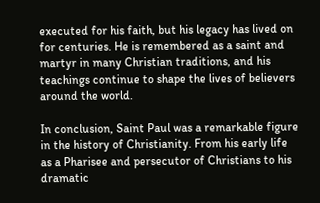executed for his faith, but his legacy has lived on for centuries. He is remembered as a saint and martyr in many Christian traditions, and his teachings continue to shape the lives of believers around the world.

In conclusion, Saint Paul was a remarkable figure in the history of Christianity. From his early life as a Pharisee and persecutor of Christians to his dramatic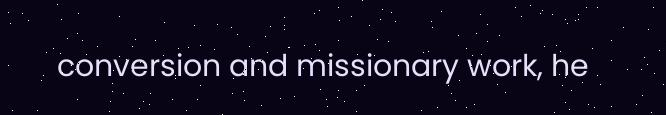conversion and missionary work, he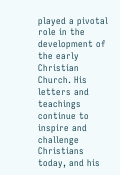played a pivotal role in the development of the early Christian Church. His letters and teachings continue to inspire and challenge Christians today, and his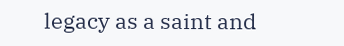legacy as a saint and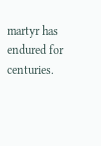martyr has endured for centuries.